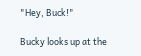"Hey, Buck!"

Bucky looks up at the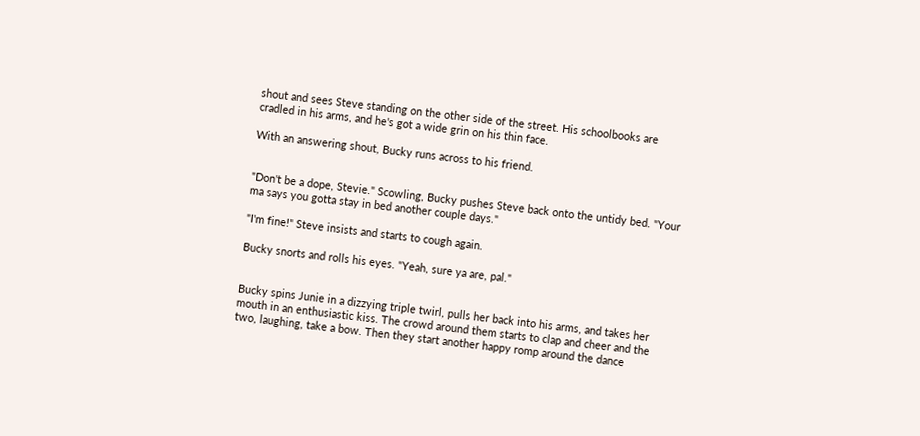shout and sees Steve standing on the other side of the street. His schoolbooks are cradled in his arms, and he's got a wide grin on his thin face.

With an answering shout, Bucky runs across to his friend.


"Don't be a dope, Stevie." Scowling, Bucky pushes Steve back onto the untidy bed. "Your ma says you gotta stay in bed another couple days."

"I'm fine!" Steve insists and starts to cough again.

Bucky snorts and rolls his eyes. "Yeah, sure ya are, pal."


Bucky spins Junie in a dizzying triple twirl, pulls her back into his arms, and takes her mouth in an enthusiastic kiss. The crowd around them starts to clap and cheer and the two, laughing, take a bow. Then they start another happy romp around the dance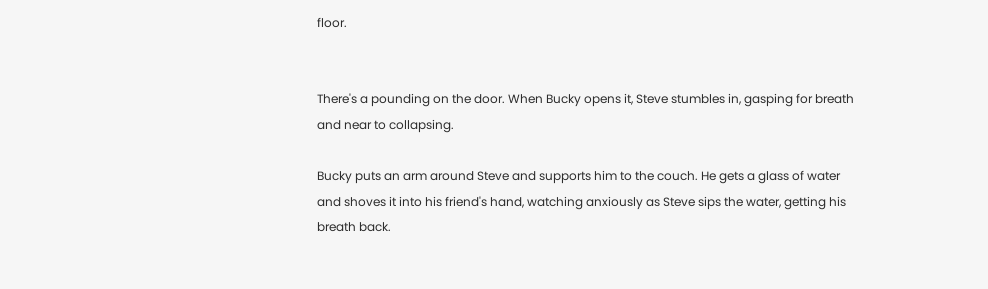floor.


There's a pounding on the door. When Bucky opens it, Steve stumbles in, gasping for breath and near to collapsing.

Bucky puts an arm around Steve and supports him to the couch. He gets a glass of water and shoves it into his friend's hand, watching anxiously as Steve sips the water, getting his breath back.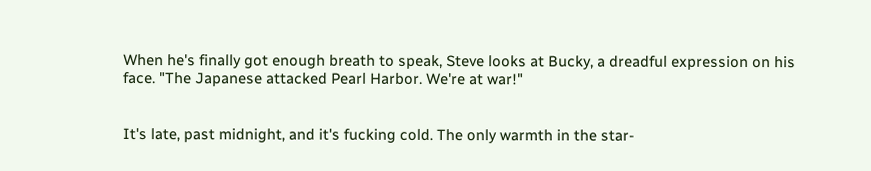When he's finally got enough breath to speak, Steve looks at Bucky, a dreadful expression on his face. "The Japanese attacked Pearl Harbor. We're at war!"


It's late, past midnight, and it's fucking cold. The only warmth in the star-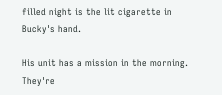filled night is the lit cigarette in Bucky's hand.

His unit has a mission in the morning. They're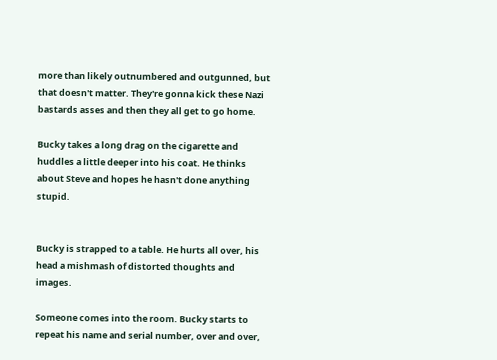more than likely outnumbered and outgunned, but that doesn't matter. They're gonna kick these Nazi bastards asses and then they all get to go home.

Bucky takes a long drag on the cigarette and huddles a little deeper into his coat. He thinks about Steve and hopes he hasn't done anything stupid.


Bucky is strapped to a table. He hurts all over, his head a mishmash of distorted thoughts and images.

Someone comes into the room. Bucky starts to repeat his name and serial number, over and over,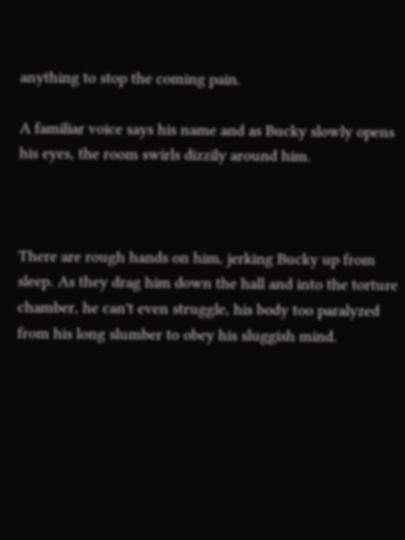anything to stop the coming pain.

A familiar voice says his name and as Bucky slowly opens his eyes, the room swirls dizzily around him.



There are rough hands on him, jerking Bucky up from sleep. As they drag him down the hall and into the torture chamber, he can't even struggle, his body too paralyzed from his long slumber to obey his sluggish mind.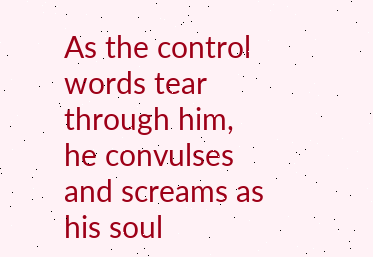As the control words tear through him, he convulses and screams as his soul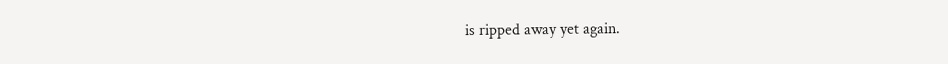is ripped away yet again.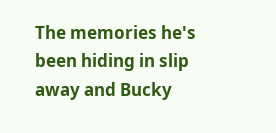The memories he's been hiding in slip away and Bucky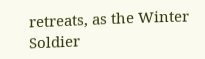retreats, as the Winter Soldier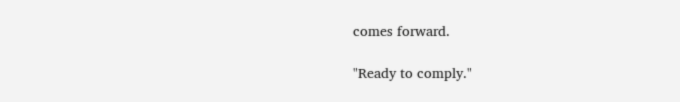comes forward.

"Ready to comply."